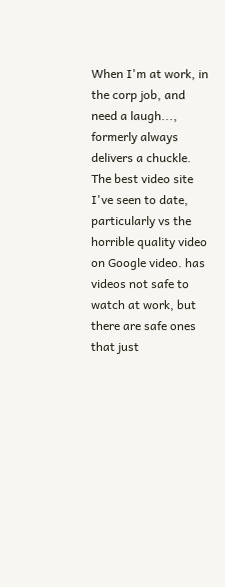When I'm at work, in the corp job, and need a laugh..., formerly always delivers a chuckle. The best video site I've seen to date, particularly vs the horrible quality video on Google video. has videos not safe to watch at work, but there are safe ones that just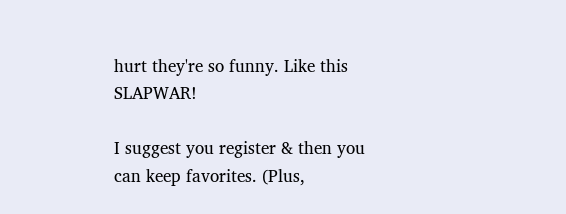hurt they're so funny. Like this SLAPWAR!

I suggest you register & then you can keep favorites. (Plus,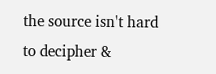the source isn't hard to decipher &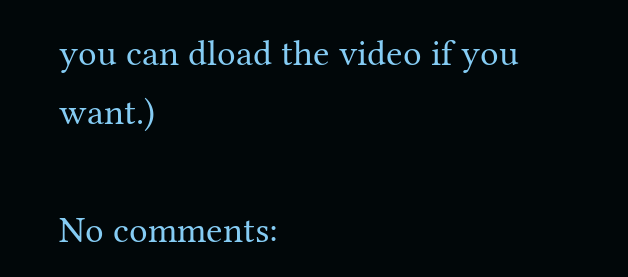you can dload the video if you want.)

No comments: